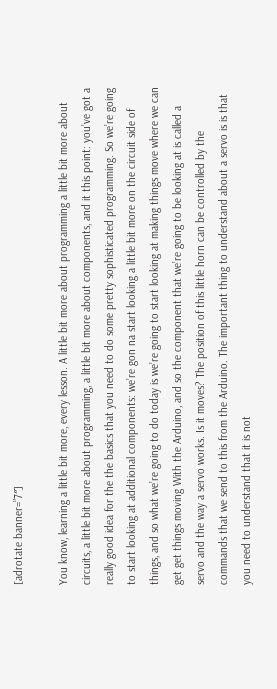[adrotate banner=”7″]

You know, learning a little bit more, every lesson. A little bit more about programming a little bit more about circuits, a little bit more about programming, a little bit more about components, and it this point: you’ve got a really good idea for the the basics that you need to do some pretty sophisticated programming. So we’re going to start looking at additional components: we’re gon na start looking a little bit more on the circuit side of things, and so what we’re going to do today is we’re going to start looking at making things move where we can get get things moving With the Arduino, and so the component that we’re going to be looking at is called a servo and the way a servo works. Is it moves? The position of this little horn can be controlled by the commands that we send to this from the Arduino. The important thing to understand about a servo is is that you need to understand that it is not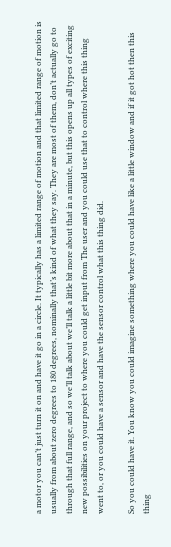a motor you can’t just turn it on and have it go in a circle. It typically has a limited range of motion and that limited range of motion is usually from about zero degrees to 180 degrees, nominally that’s kind of what they say. They are most of them, don’t actually go to through that full range, and so we’ll talk about we’ll talk a little bit more about that in a minute, but this opens up all types of exciting new possibilities on your project to where you could get input from The user and you could use that to control where this thing went to, or you could have a sensor and have the sensor control what this thing did.

So you could have it. You know you could imagine something where you could have like a little window and if it got hot then this thing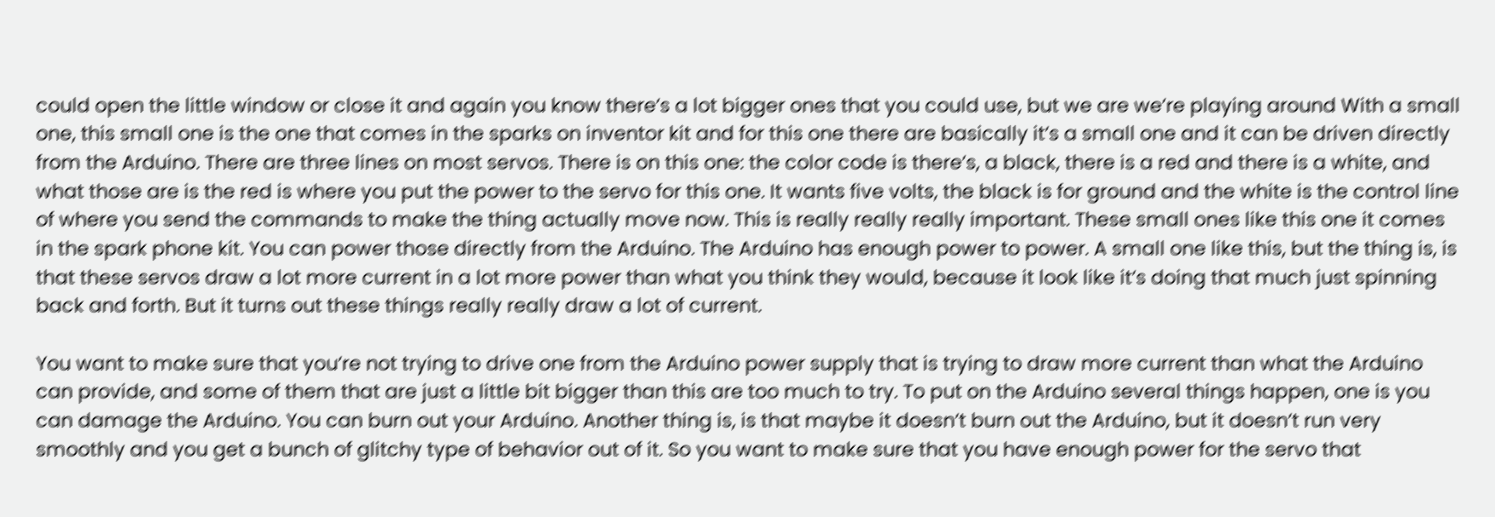could open the little window or close it and again you know there’s a lot bigger ones that you could use, but we are we’re playing around With a small one, this small one is the one that comes in the sparks on inventor kit and for this one there are basically it’s a small one and it can be driven directly from the Arduino. There are three lines on most servos. There is on this one: the color code is there’s, a black, there is a red and there is a white, and what those are is the red is where you put the power to the servo for this one. It wants five volts, the black is for ground and the white is the control line of where you send the commands to make the thing actually move now. This is really really really important. These small ones like this one it comes in the spark phone kit. You can power those directly from the Arduino. The Arduino has enough power to power. A small one like this, but the thing is, is that these servos draw a lot more current in a lot more power than what you think they would, because it look like it’s doing that much just spinning back and forth. But it turns out these things really really draw a lot of current.

You want to make sure that you’re not trying to drive one from the Arduino power supply that is trying to draw more current than what the Arduino can provide, and some of them that are just a little bit bigger than this are too much to try. To put on the Arduino several things happen, one is you can damage the Arduino. You can burn out your Arduino. Another thing is, is that maybe it doesn’t burn out the Arduino, but it doesn’t run very smoothly and you get a bunch of glitchy type of behavior out of it. So you want to make sure that you have enough power for the servo that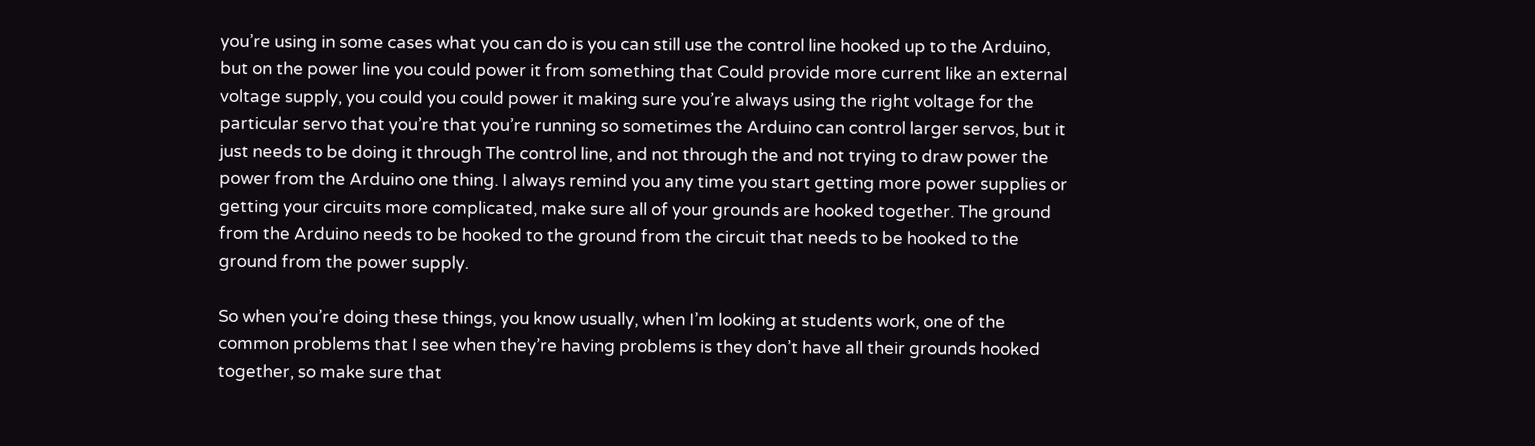you’re using in some cases what you can do is you can still use the control line hooked up to the Arduino, but on the power line you could power it from something that Could provide more current like an external voltage supply, you could you could power it making sure you’re always using the right voltage for the particular servo that you’re that you’re running so sometimes the Arduino can control larger servos, but it just needs to be doing it through The control line, and not through the and not trying to draw power the power from the Arduino one thing. I always remind you any time you start getting more power supplies or getting your circuits more complicated, make sure all of your grounds are hooked together. The ground from the Arduino needs to be hooked to the ground from the circuit that needs to be hooked to the ground from the power supply.

So when you’re doing these things, you know usually, when I’m looking at students work, one of the common problems that I see when they’re having problems is they don’t have all their grounds hooked together, so make sure that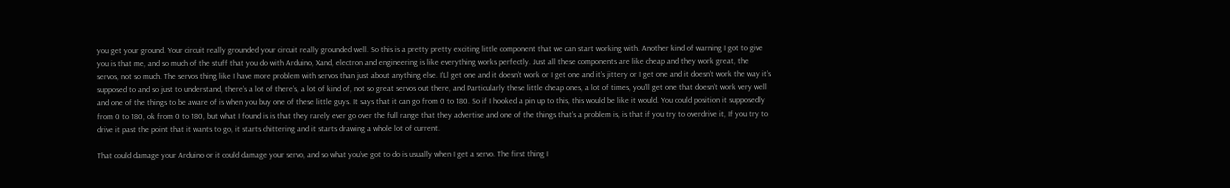you get your ground. Your circuit really grounded your circuit really grounded well. So this is a pretty pretty exciting little component that we can start working with. Another kind of warning I got to give you is that me, and so much of the stuff that you do with Arduino, Xand, electron and engineering is like everything works perfectly. Just all these components are like cheap and they work great, the servos, not so much. The servos thing like I have more problem with servos than just about anything else. I’Ll get one and it doesn’t work or I get one and it’s jittery or I get one and it doesn’t work the way it’s supposed to and so just to understand, there’s a lot of there’s, a lot of kind of, not so great servos out there, and Particularly these little cheap ones, a lot of times, you’ll get one that doesn’t work very well and one of the things to be aware of is when you buy one of these little guys. It says that it can go from 0 to 180. So if I hooked a pin up to this, this would be like it would. You could position it supposedly from 0 to 180, ok from 0 to 180, but what I found is is that they rarely ever go over the full range that they advertise and one of the things that’s a problem is, is that if you try to overdrive it, If you try to drive it past the point that it wants to go, it starts chittering and it starts drawing a whole lot of current.

That could damage your Arduino or it could damage your servo, and so what you’ve got to do is usually when I get a servo. The first thing I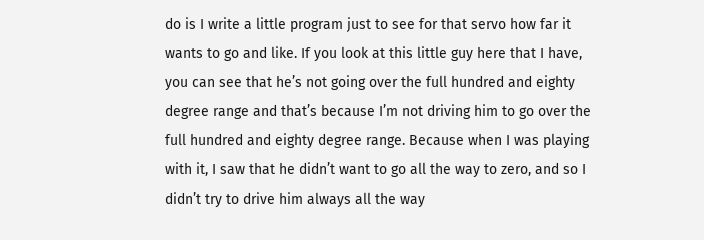do is I write a little program just to see for that servo how far it wants to go and like. If you look at this little guy here that I have, you can see that he’s not going over the full hundred and eighty degree range and that’s because I’m not driving him to go over the full hundred and eighty degree range. Because when I was playing with it, I saw that he didn’t want to go all the way to zero, and so I didn’t try to drive him always all the way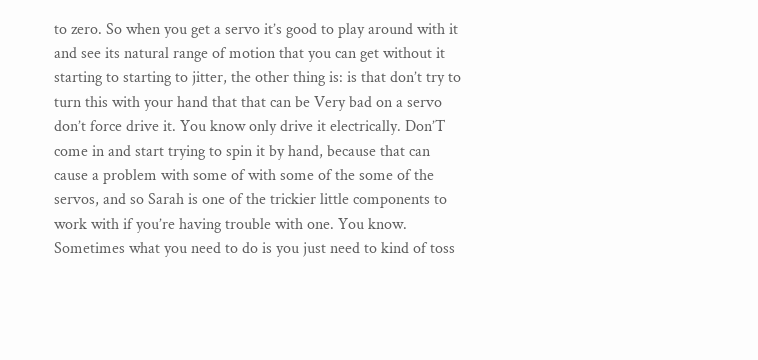to zero. So when you get a servo it’s good to play around with it and see its natural range of motion that you can get without it starting to starting to jitter, the other thing is: is that don’t try to turn this with your hand that that can be Very bad on a servo don’t force drive it. You know only drive it electrically. Don’T come in and start trying to spin it by hand, because that can cause a problem with some of with some of the some of the servos, and so Sarah is one of the trickier little components to work with if you’re having trouble with one. You know. Sometimes what you need to do is you just need to kind of toss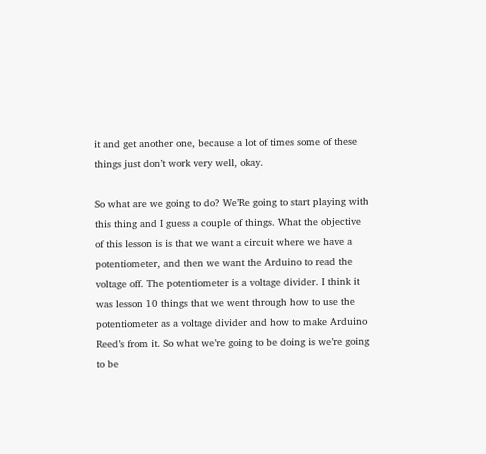it and get another one, because a lot of times some of these things just don’t work very well, okay.

So what are we going to do? We’Re going to start playing with this thing and I guess a couple of things. What the objective of this lesson is is that we want a circuit where we have a potentiometer, and then we want the Arduino to read the voltage off. The potentiometer is a voltage divider. I think it was lesson 10 things that we went through how to use the potentiometer as a voltage divider and how to make Arduino Reed’s from it. So what we’re going to be doing is we’re going to be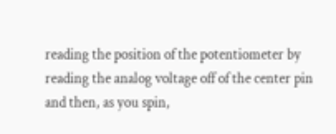reading the position of the potentiometer by reading the analog voltage off of the center pin and then, as you spin,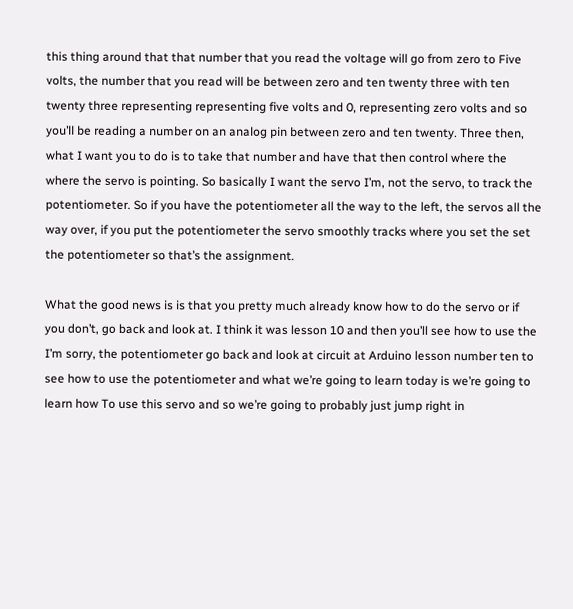this thing around that that number that you read the voltage will go from zero to Five volts, the number that you read will be between zero and ten twenty three with ten twenty three representing representing five volts and 0, representing zero volts and so you’ll be reading a number on an analog pin between zero and ten twenty. Three then, what I want you to do is to take that number and have that then control where the where the servo is pointing. So basically I want the servo I’m, not the servo, to track the potentiometer. So if you have the potentiometer all the way to the left, the servos all the way over, if you put the potentiometer the servo smoothly tracks where you set the set the potentiometer so that’s the assignment.

What the good news is is that you pretty much already know how to do the servo or if you don’t, go back and look at. I think it was lesson 10 and then you’ll see how to use the I’m sorry, the potentiometer go back and look at circuit at Arduino lesson number ten to see how to use the potentiometer and what we’re going to learn today is we’re going to learn how To use this servo and so we’re going to probably just jump right in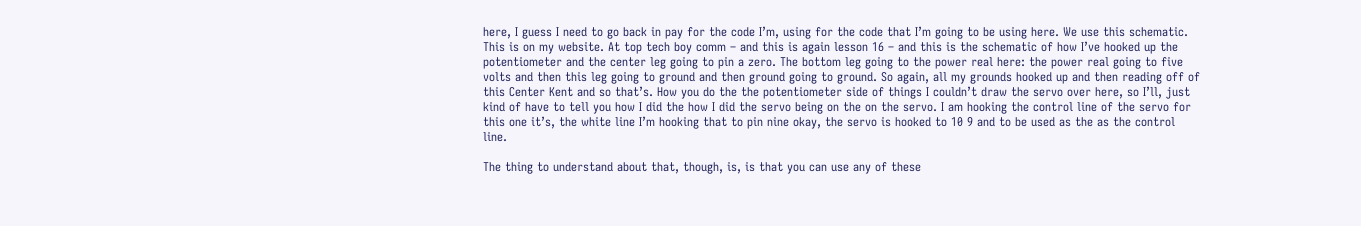here, I guess I need to go back in pay for the code I’m, using for the code that I’m going to be using here. We use this schematic. This is on my website. At top tech boy comm – and this is again lesson 16 – and this is the schematic of how I’ve hooked up the potentiometer and the center leg going to pin a zero. The bottom leg going to the power real here: the power real going to five volts and then this leg going to ground and then ground going to ground. So again, all my grounds hooked up and then reading off of this Center Kent and so that’s. How you do the the potentiometer side of things I couldn’t draw the servo over here, so I’ll, just kind of have to tell you how I did the how I did the servo being on the on the servo. I am hooking the control line of the servo for this one it’s, the white line I’m hooking that to pin nine okay, the servo is hooked to 10 9 and to be used as the as the control line.

The thing to understand about that, though, is, is that you can use any of these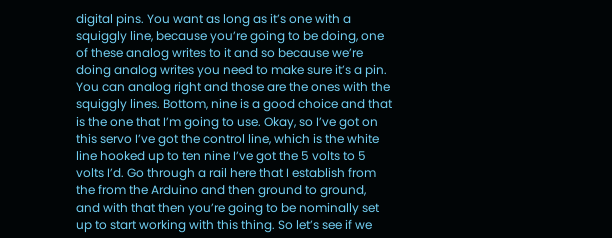digital pins. You want as long as it’s one with a squiggly line, because you’re going to be doing, one of these analog writes to it and so because we’re doing analog writes you need to make sure it’s a pin. You can analog right and those are the ones with the squiggly lines. Bottom, nine is a good choice and that is the one that I’m going to use. Okay, so I’ve got on this servo I’ve got the control line, which is the white line hooked up to ten nine I’ve got the 5 volts to 5 volts I’d. Go through a rail here that I establish from the from the Arduino and then ground to ground, and with that then you’re going to be nominally set up to start working with this thing. So let’s see if we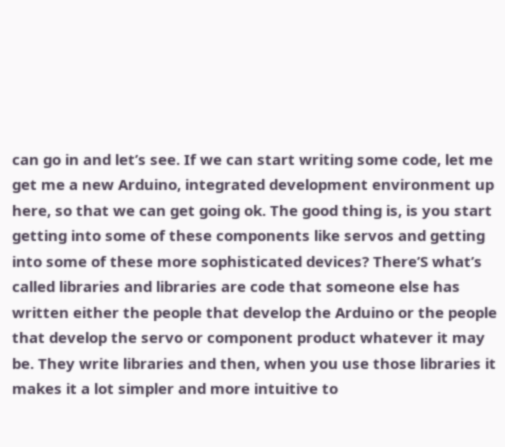can go in and let’s see. If we can start writing some code, let me get me a new Arduino, integrated development environment up here, so that we can get going ok. The good thing is, is you start getting into some of these components like servos and getting into some of these more sophisticated devices? There’S what’s called libraries and libraries are code that someone else has written either the people that develop the Arduino or the people that develop the servo or component product whatever it may be. They write libraries and then, when you use those libraries it makes it a lot simpler and more intuitive to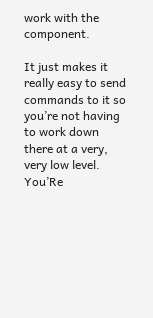work with the component.

It just makes it really easy to send commands to it so you’re not having to work down there at a very, very low level. You’Re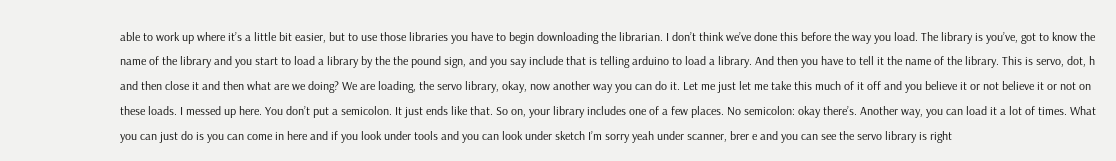able to work up where it’s a little bit easier, but to use those libraries you have to begin downloading the librarian. I don’t think we’ve done this before the way you load. The library is you’ve, got to know the name of the library and you start to load a library by the the pound sign, and you say include that is telling arduino to load a library. And then you have to tell it the name of the library. This is servo, dot, h and then close it and then what are we doing? We are loading, the servo library, okay, now another way you can do it. Let me just let me take this much of it off and you believe it or not believe it or not on these loads. I messed up here. You don’t put a semicolon. It just ends like that. So on, your library includes one of a few places. No semicolon: okay there’s. Another way, you can load it a lot of times. What you can just do is you can come in here and if you look under tools and you can look under sketch I’m sorry yeah under scanner, brer e and you can see the servo library is right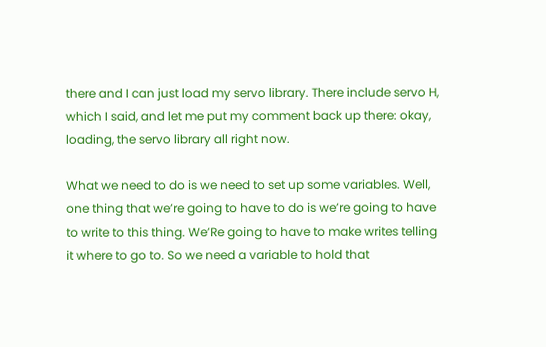there and I can just load my servo library. There include servo H, which I said, and let me put my comment back up there: okay, loading, the servo library all right now.

What we need to do is we need to set up some variables. Well, one thing that we’re going to have to do is we’re going to have to write to this thing. We’Re going to have to make writes telling it where to go to. So we need a variable to hold that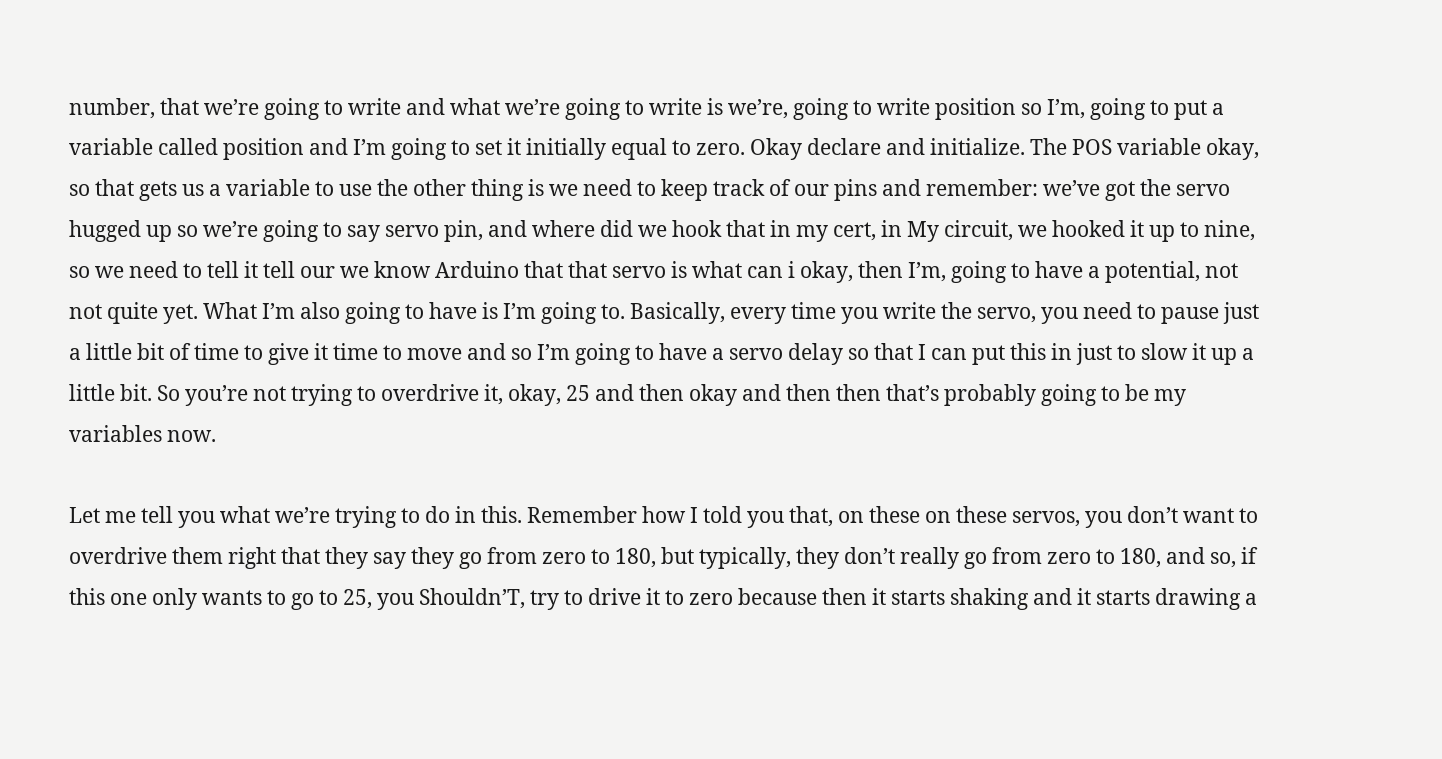number, that we’re going to write and what we’re going to write is we’re, going to write position so I’m, going to put a variable called position and I’m going to set it initially equal to zero. Okay declare and initialize. The POS variable okay, so that gets us a variable to use the other thing is we need to keep track of our pins and remember: we’ve got the servo hugged up so we’re going to say servo pin, and where did we hook that in my cert, in My circuit, we hooked it up to nine, so we need to tell it tell our we know Arduino that that servo is what can i okay, then I’m, going to have a potential, not not quite yet. What I’m also going to have is I’m going to. Basically, every time you write the servo, you need to pause just a little bit of time to give it time to move and so I’m going to have a servo delay so that I can put this in just to slow it up a little bit. So you’re not trying to overdrive it, okay, 25 and then okay and then then that’s probably going to be my variables now.

Let me tell you what we’re trying to do in this. Remember how I told you that, on these on these servos, you don’t want to overdrive them right that they say they go from zero to 180, but typically, they don’t really go from zero to 180, and so, if this one only wants to go to 25, you Shouldn’T, try to drive it to zero because then it starts shaking and it starts drawing a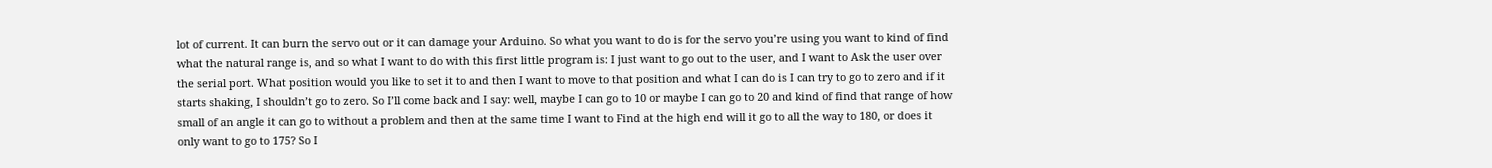lot of current. It can burn the servo out or it can damage your Arduino. So what you want to do is for the servo you’re using you want to kind of find what the natural range is, and so what I want to do with this first little program is: I just want to go out to the user, and I want to Ask the user over the serial port. What position would you like to set it to and then I want to move to that position and what I can do is I can try to go to zero and if it starts shaking, I shouldn’t go to zero. So I’ll come back and I say: well, maybe I can go to 10 or maybe I can go to 20 and kind of find that range of how small of an angle it can go to without a problem and then at the same time I want to Find at the high end will it go to all the way to 180, or does it only want to go to 175? So I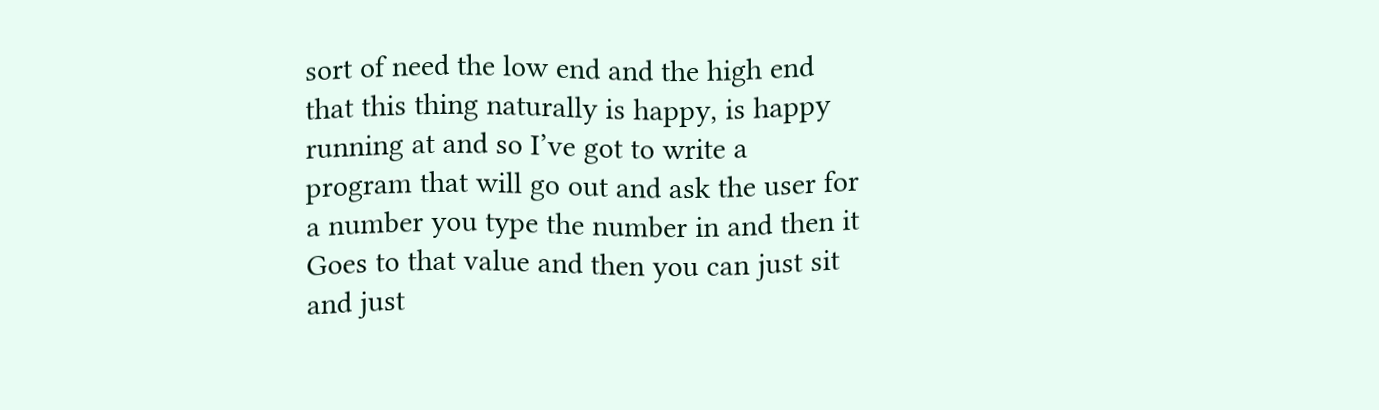sort of need the low end and the high end that this thing naturally is happy, is happy running at and so I’ve got to write a program that will go out and ask the user for a number you type the number in and then it Goes to that value and then you can just sit and just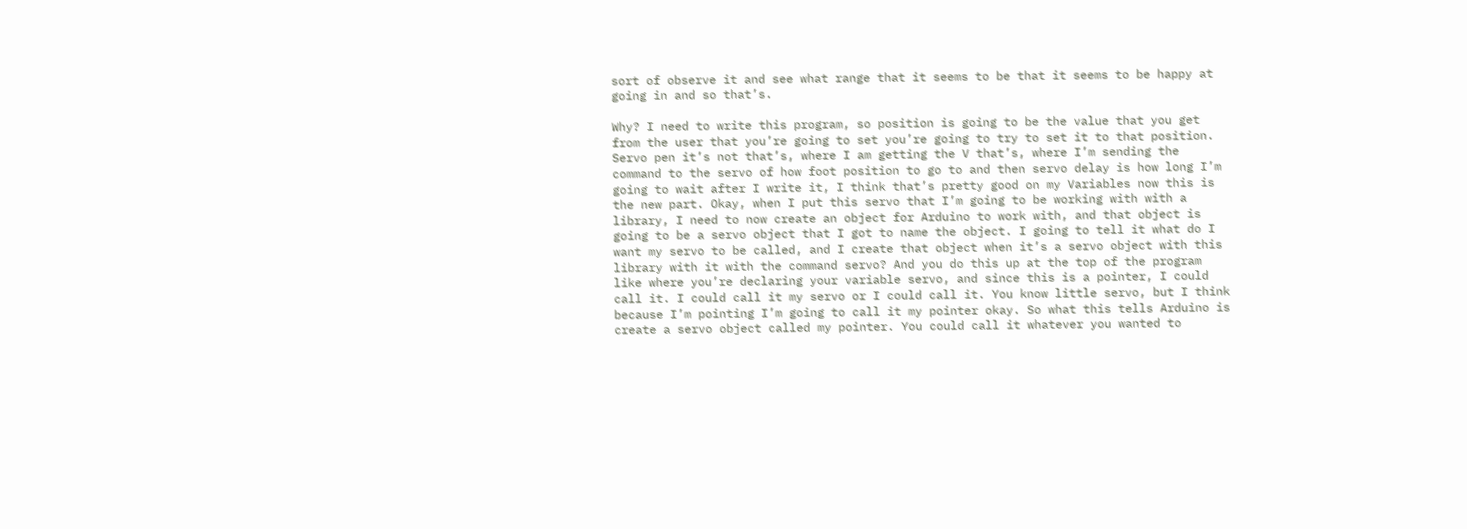sort of observe it and see what range that it seems to be that it seems to be happy at going in and so that’s.

Why? I need to write this program, so position is going to be the value that you get from the user that you’re going to set you’re going to try to set it to that position. Servo pen it’s not that’s, where I am getting the V that’s, where I’m sending the command to the servo of how foot position to go to and then servo delay is how long I’m going to wait after I write it, I think that’s pretty good on my Variables now this is the new part. Okay, when I put this servo that I’m going to be working with with a library, I need to now create an object for Arduino to work with, and that object is going to be a servo object that I got to name the object. I going to tell it what do I want my servo to be called, and I create that object when it’s a servo object with this library with it with the command servo? And you do this up at the top of the program like where you’re declaring your variable servo, and since this is a pointer, I could call it. I could call it my servo or I could call it. You know little servo, but I think because I’m pointing I’m going to call it my pointer okay. So what this tells Arduino is create a servo object called my pointer. You could call it whatever you wanted to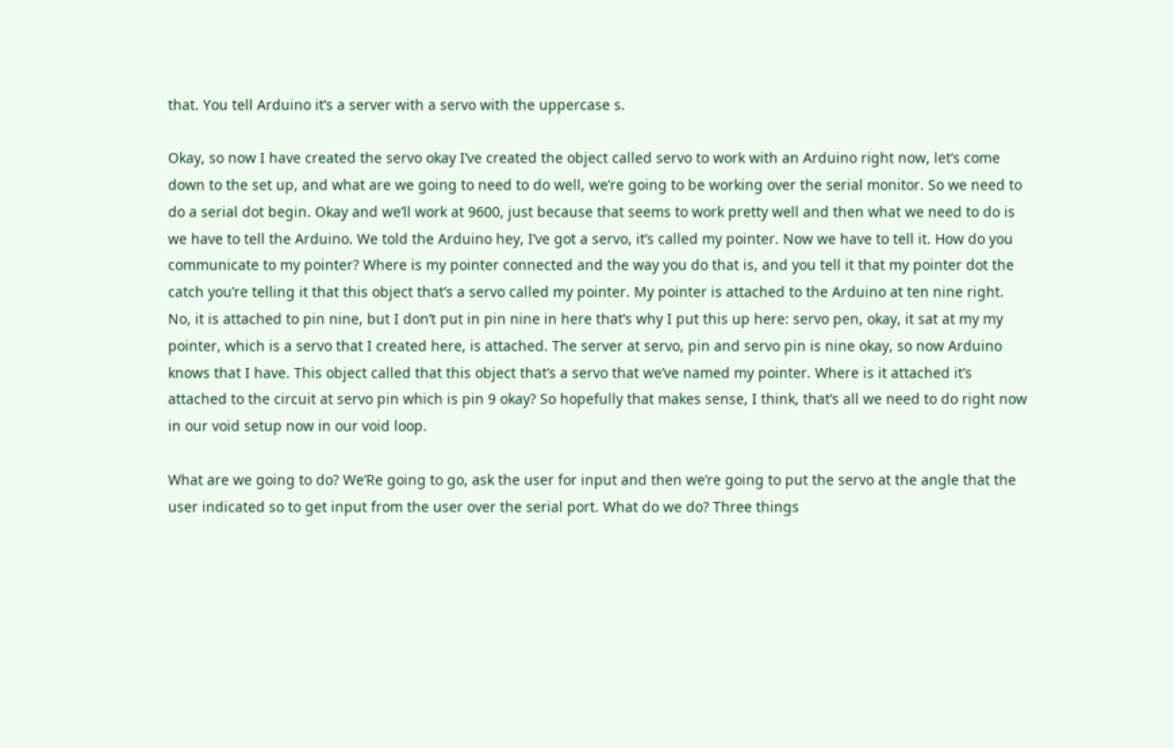that. You tell Arduino it’s a server with a servo with the uppercase s.

Okay, so now I have created the servo okay I’ve created the object called servo to work with an Arduino right now, let’s come down to the set up, and what are we going to need to do well, we’re going to be working over the serial monitor. So we need to do a serial dot begin. Okay and we’ll work at 9600, just because that seems to work pretty well and then what we need to do is we have to tell the Arduino. We told the Arduino hey, I’ve got a servo, it’s called my pointer. Now we have to tell it. How do you communicate to my pointer? Where is my pointer connected and the way you do that is, and you tell it that my pointer dot the catch you’re telling it that this object that’s a servo called my pointer. My pointer is attached to the Arduino at ten nine right. No, it is attached to pin nine, but I don’t put in pin nine in here that’s why I put this up here: servo pen, okay, it sat at my my pointer, which is a servo that I created here, is attached. The server at servo, pin and servo pin is nine okay, so now Arduino knows that I have. This object called that this object that’s a servo that we’ve named my pointer. Where is it attached it’s attached to the circuit at servo pin which is pin 9 okay? So hopefully that makes sense, I think, that’s all we need to do right now in our void setup now in our void loop.

What are we going to do? We’Re going to go, ask the user for input and then we’re going to put the servo at the angle that the user indicated so to get input from the user over the serial port. What do we do? Three things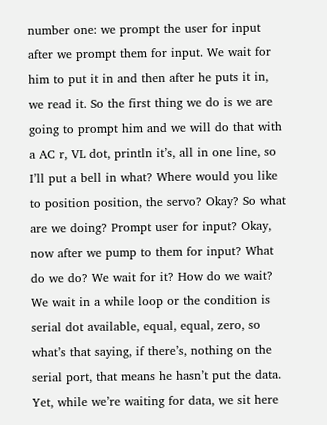number one: we prompt the user for input after we prompt them for input. We wait for him to put it in and then after he puts it in, we read it. So the first thing we do is we are going to prompt him and we will do that with a AC r, VL dot, println it’s, all in one line, so I’ll put a bell in what? Where would you like to position position, the servo? Okay? So what are we doing? Prompt user for input? Okay, now after we pump to them for input? What do we do? We wait for it? How do we wait? We wait in a while loop or the condition is serial dot available, equal, equal, zero, so what’s that saying, if there’s, nothing on the serial port, that means he hasn’t put the data. Yet, while we’re waiting for data, we sit here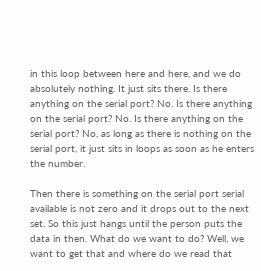in this loop between here and here, and we do absolutely nothing. It just sits there. Is there anything on the serial port? No. Is there anything on the serial port? No. Is there anything on the serial port? No, as long as there is nothing on the serial port, it just sits in loops as soon as he enters the number.

Then there is something on the serial port serial available is not zero and it drops out to the next set. So this just hangs until the person puts the data in then. What do we want to do? Well, we want to get that and where do we read that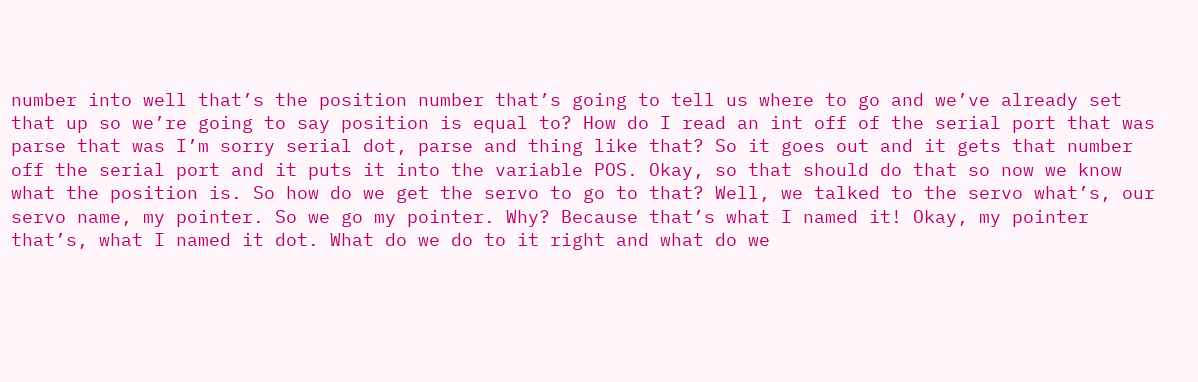number into well that’s the position number that’s going to tell us where to go and we’ve already set that up so we’re going to say position is equal to? How do I read an int off of the serial port that was parse that was I’m sorry serial dot, parse and thing like that? So it goes out and it gets that number off the serial port and it puts it into the variable POS. Okay, so that should do that so now we know what the position is. So how do we get the servo to go to that? Well, we talked to the servo what’s, our servo name, my pointer. So we go my pointer. Why? Because that’s what I named it! Okay, my pointer that’s, what I named it dot. What do we do to it right and what do we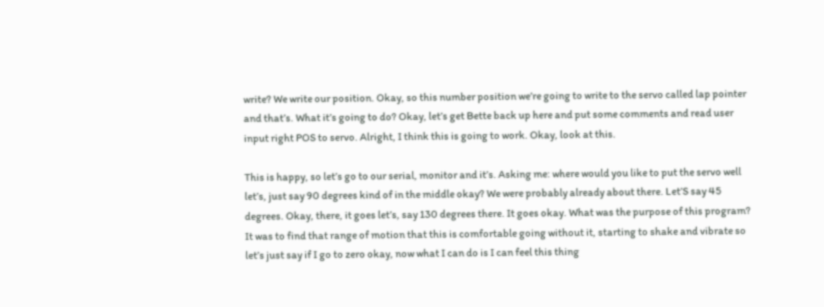write? We write our position. Okay, so this number position we’re going to write to the servo called lap pointer and that’s. What it’s going to do? Okay, let’s get Bette back up here and put some comments and read user input right POS to servo. Alright, I think this is going to work. Okay, look at this.

This is happy, so let’s go to our serial, monitor and it’s. Asking me: where would you like to put the servo well let’s, just say 90 degrees kind of in the middle okay? We were probably already about there. Let’S say 45 degrees. Okay, there, it goes let’s, say 130 degrees there. It goes okay. What was the purpose of this program? It was to find that range of motion that this is comfortable going without it, starting to shake and vibrate so let’s just say if I go to zero okay, now what I can do is I can feel this thing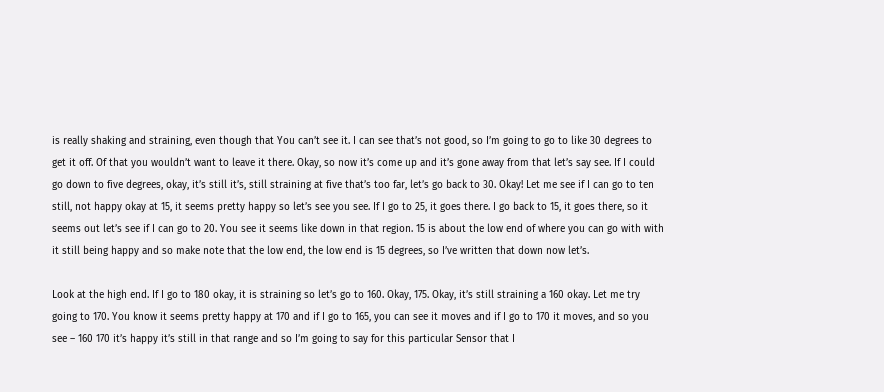is really shaking and straining, even though that You can’t see it. I can see that’s not good, so I’m going to go to like 30 degrees to get it off. Of that you wouldn’t want to leave it there. Okay, so now it’s come up and it’s gone away from that let’s say see. If I could go down to five degrees, okay, it’s still it’s, still straining at five that’s too far, let’s go back to 30. Okay! Let me see if I can go to ten still, not happy okay at 15, it seems pretty happy so let’s see you see. If I go to 25, it goes there. I go back to 15, it goes there, so it seems out let’s see if I can go to 20. You see it seems like down in that region. 15 is about the low end of where you can go with with it still being happy and so make note that the low end, the low end is 15 degrees, so I’ve written that down now let’s.

Look at the high end. If I go to 180 okay, it is straining so let’s go to 160. Okay, 175. Okay, it’s still straining a 160 okay. Let me try going to 170. You know it seems pretty happy at 170 and if I go to 165, you can see it moves and if I go to 170 it moves, and so you see – 160 170 it’s happy it’s still in that range and so I’m going to say for this particular Sensor that I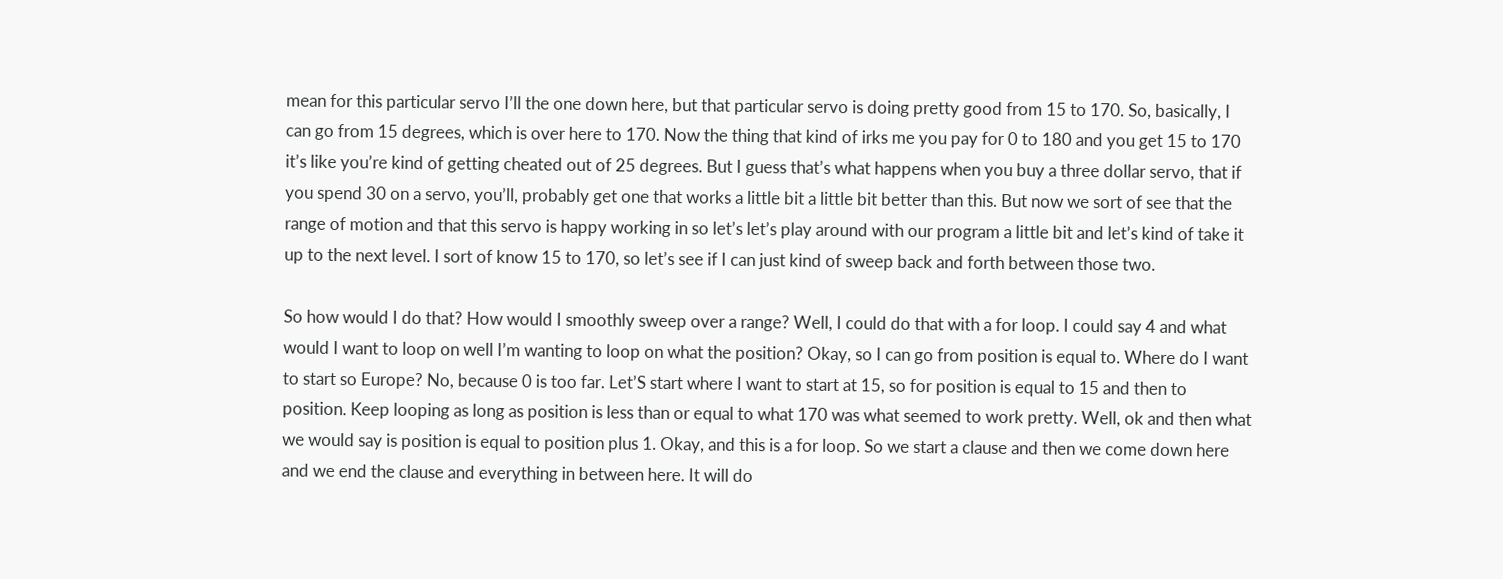mean for this particular servo I’ll the one down here, but that particular servo is doing pretty good from 15 to 170. So, basically, I can go from 15 degrees, which is over here to 170. Now the thing that kind of irks me you pay for 0 to 180 and you get 15 to 170 it’s like you’re kind of getting cheated out of 25 degrees. But I guess that’s what happens when you buy a three dollar servo, that if you spend 30 on a servo, you’ll, probably get one that works a little bit a little bit better than this. But now we sort of see that the range of motion and that this servo is happy working in so let’s let’s play around with our program a little bit and let’s kind of take it up to the next level. I sort of know 15 to 170, so let’s see if I can just kind of sweep back and forth between those two.

So how would I do that? How would I smoothly sweep over a range? Well, I could do that with a for loop. I could say 4 and what would I want to loop on well I’m wanting to loop on what the position? Okay, so I can go from position is equal to. Where do I want to start so Europe? No, because 0 is too far. Let’S start where I want to start at 15, so for position is equal to 15 and then to position. Keep looping as long as position is less than or equal to what 170 was what seemed to work pretty. Well, ok and then what we would say is position is equal to position plus 1. Okay, and this is a for loop. So we start a clause and then we come down here and we end the clause and everything in between here. It will do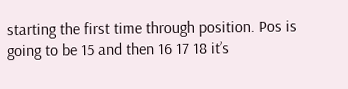starting the first time through position. Pos is going to be 15 and then 16 17 18 it’s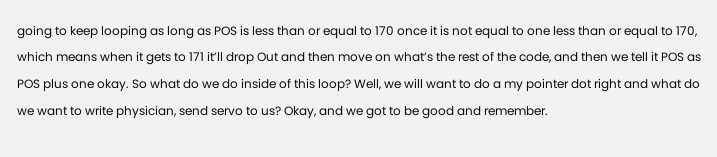going to keep looping as long as POS is less than or equal to 170 once it is not equal to one less than or equal to 170, which means when it gets to 171 it’ll drop Out and then move on what’s the rest of the code, and then we tell it POS as POS plus one okay. So what do we do inside of this loop? Well, we will want to do a my pointer dot right and what do we want to write physician, send servo to us? Okay, and we got to be good and remember.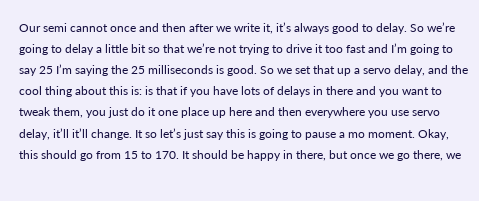Our semi cannot once and then after we write it, it’s always good to delay. So we’re going to delay a little bit so that we’re not trying to drive it too fast and I’m going to say 25 I’m saying the 25 milliseconds is good. So we set that up a servo delay, and the cool thing about this is: is that if you have lots of delays in there and you want to tweak them, you just do it one place up here and then everywhere you use servo delay, it’ll it’ll change. It so let’s just say this is going to pause a mo moment. Okay, this should go from 15 to 170. It should be happy in there, but once we go there, we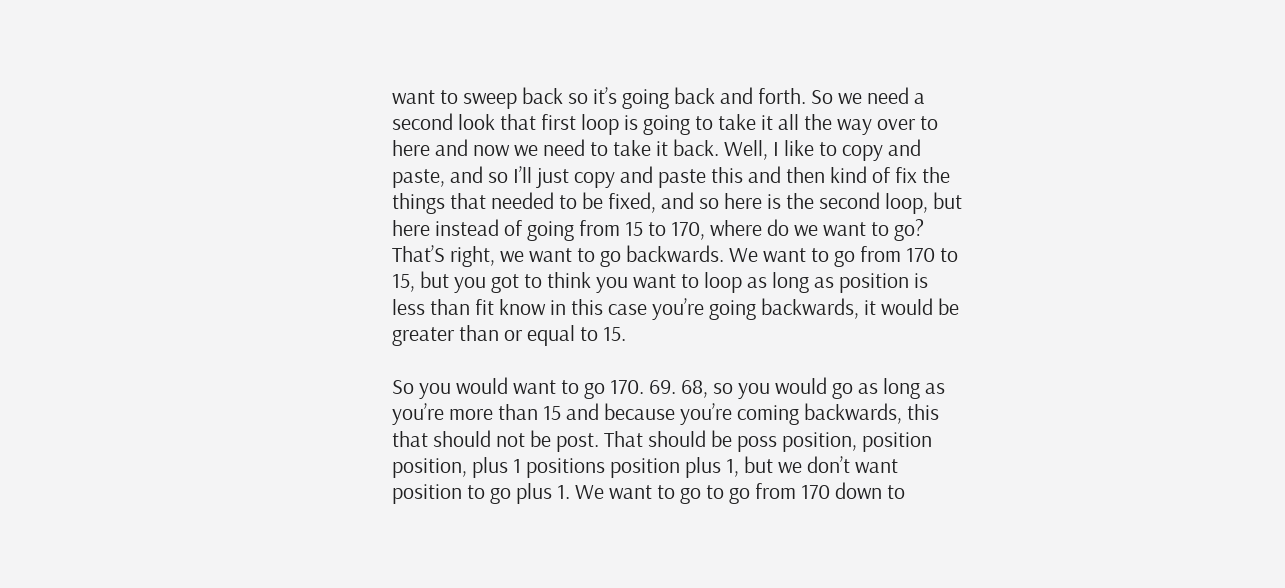want to sweep back so it’s going back and forth. So we need a second look that first loop is going to take it all the way over to here and now we need to take it back. Well, I like to copy and paste, and so I’ll just copy and paste this and then kind of fix the things that needed to be fixed, and so here is the second loop, but here instead of going from 15 to 170, where do we want to go? That’S right, we want to go backwards. We want to go from 170 to 15, but you got to think you want to loop as long as position is less than fit know in this case you’re going backwards, it would be greater than or equal to 15.

So you would want to go 170. 69. 68, so you would go as long as you’re more than 15 and because you’re coming backwards, this that should not be post. That should be poss position, position position, plus 1 positions position plus 1, but we don’t want position to go plus 1. We want to go to go from 170 down to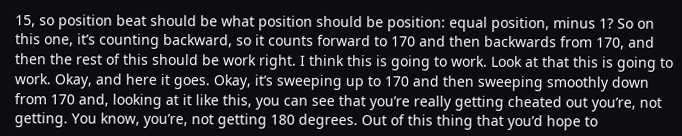15, so position beat should be what position should be position: equal position, minus 1? So on this one, it’s counting backward, so it counts forward to 170 and then backwards from 170, and then the rest of this should be work right. I think this is going to work. Look at that this is going to work. Okay, and here it goes. Okay, it’s sweeping up to 170 and then sweeping smoothly down from 170 and, looking at it like this, you can see that you’re really getting cheated out you’re, not getting. You know, you’re, not getting 180 degrees. Out of this thing that you’d hope to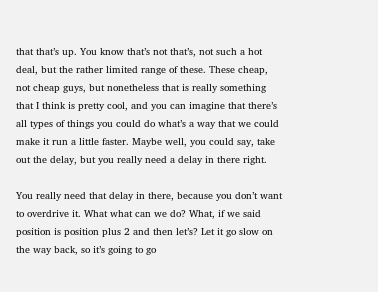that that’s up. You know that’s not that’s, not such a hot deal, but the rather limited range of these. These cheap, not cheap guys, but nonetheless that is really something that I think is pretty cool, and you can imagine that there’s all types of things you could do what’s a way that we could make it run a little faster. Maybe well, you could say, take out the delay, but you really need a delay in there right.

You really need that delay in there, because you don’t want to overdrive it. What what can we do? What, if we said position is position plus 2 and then let’s? Let it go slow on the way back, so it’s going to go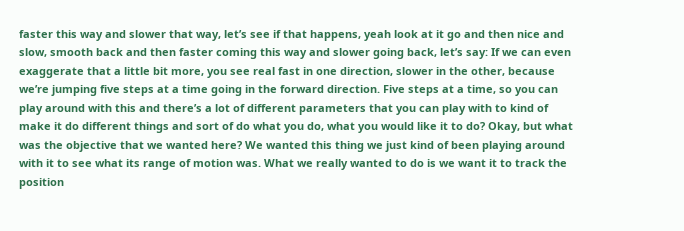faster this way and slower that way, let’s see if that happens, yeah look at it go and then nice and slow, smooth back and then faster coming this way and slower going back, let’s say: If we can even exaggerate that a little bit more, you see real fast in one direction, slower in the other, because we’re jumping five steps at a time going in the forward direction. Five steps at a time, so you can play around with this and there’s a lot of different parameters that you can play with to kind of make it do different things and sort of do what you do, what you would like it to do? Okay, but what was the objective that we wanted here? We wanted this thing we just kind of been playing around with it to see what its range of motion was. What we really wanted to do is we want it to track the position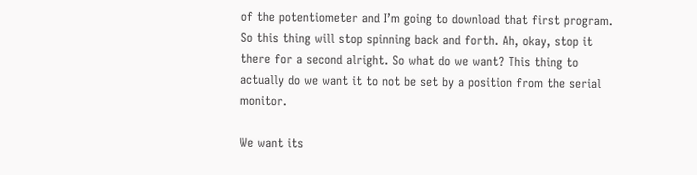of the potentiometer and I’m going to download that first program. So this thing will stop spinning back and forth. Ah, okay, stop it there for a second alright. So what do we want? This thing to actually do we want it to not be set by a position from the serial monitor.

We want its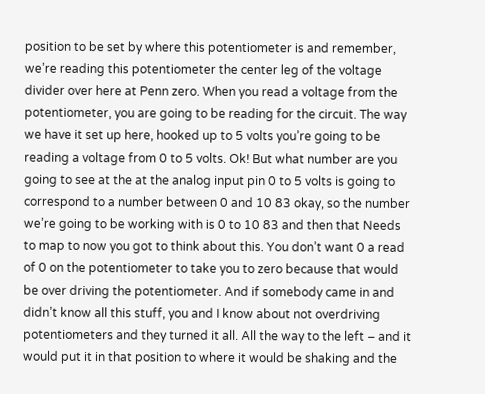position to be set by where this potentiometer is and remember, we’re reading this potentiometer the center leg of the voltage divider over here at Penn zero. When you read a voltage from the potentiometer, you are going to be reading for the circuit. The way we have it set up here, hooked up to 5 volts you’re going to be reading a voltage from 0 to 5 volts. Ok! But what number are you going to see at the at the analog input pin 0 to 5 volts is going to correspond to a number between 0 and 10 83 okay, so the number we’re going to be working with is 0 to 10 83 and then that Needs to map to now you got to think about this. You don’t want 0 a read of 0 on the potentiometer to take you to zero because that would be over driving the potentiometer. And if somebody came in and didn’t know all this stuff, you and I know about not overdriving potentiometers and they turned it all. All the way to the left – and it would put it in that position to where it would be shaking and the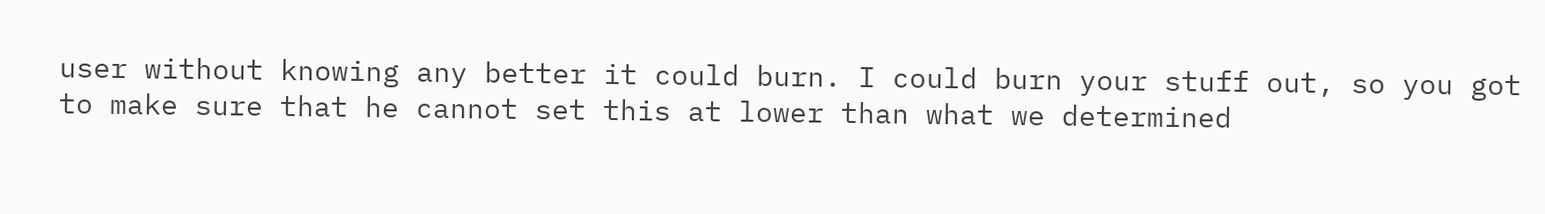user without knowing any better it could burn. I could burn your stuff out, so you got to make sure that he cannot set this at lower than what we determined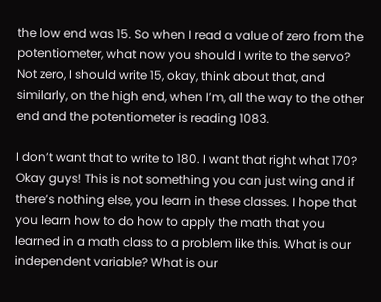the low end was 15. So when I read a value of zero from the potentiometer, what now you should I write to the servo? Not zero, I should write 15, okay, think about that, and similarly, on the high end, when I’m, all the way to the other end and the potentiometer is reading 1083.

I don’t want that to write to 180. I want that right what 170? Okay guys! This is not something you can just wing and if there’s nothing else, you learn in these classes. I hope that you learn how to do how to apply the math that you learned in a math class to a problem like this. What is our independent variable? What is our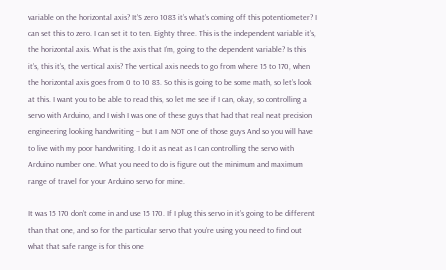variable on the horizontal axis? It’S zero 1083 it’s what’s coming off this potentiometer? I can set this to zero. I can set it to ten. Eighty three. This is the independent variable it’s, the horizontal axis. What is the axis that I’m, going to the dependent variable? Is this it’s, this it’s, the vertical axis? The vertical axis needs to go from where 15 to 170, when the horizontal axis goes from 0 to 10 83. So this is going to be some math, so let’s look at this. I want you to be able to read this, so let me see if I can, okay, so controlling a servo with Arduino, and I wish I was one of these guys that had that real neat precision engineering looking handwriting – but I am NOT one of those guys And so you will have to live with my poor handwriting. I do it as neat as I can controlling the servo with Arduino number one. What you need to do is figure out the minimum and maximum range of travel for your Arduino servo for mine.

It was 15 170 don’t come in and use 15 170. If I plug this servo in it’s going to be different than that one, and so for the particular servo that you’re using you need to find out what that safe range is for this one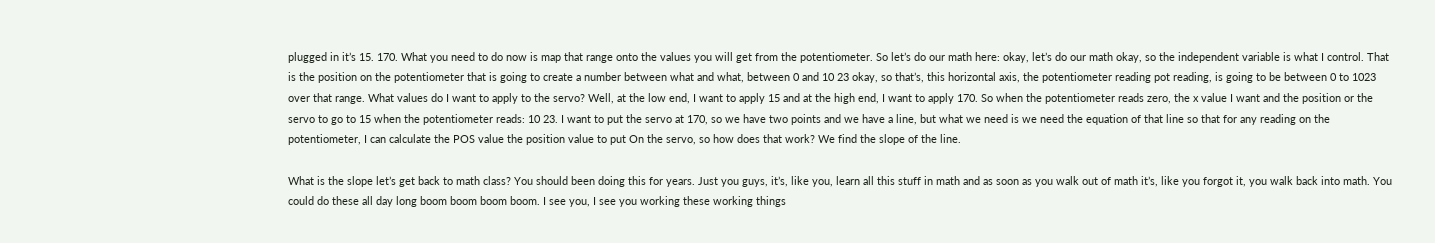plugged in it’s 15. 170. What you need to do now is map that range onto the values you will get from the potentiometer. So let’s do our math here: okay, let’s do our math okay, so the independent variable is what I control. That is the position on the potentiometer that is going to create a number between what and what, between 0 and 10 23 okay, so that’s, this horizontal axis, the potentiometer reading pot reading, is going to be between 0 to 1023 over that range. What values do I want to apply to the servo? Well, at the low end, I want to apply 15 and at the high end, I want to apply 170. So when the potentiometer reads zero, the x value I want and the position or the servo to go to 15 when the potentiometer reads: 10 23. I want to put the servo at 170, so we have two points and we have a line, but what we need is we need the equation of that line so that for any reading on the potentiometer, I can calculate the POS value the position value to put On the servo, so how does that work? We find the slope of the line.

What is the slope let’s get back to math class? You should been doing this for years. Just you guys, it’s, like you, learn all this stuff in math and as soon as you walk out of math it’s, like you forgot it, you walk back into math. You could do these all day long boom boom boom boom. I see you, I see you working these working things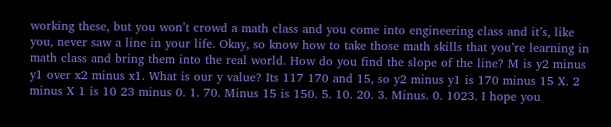working these, but you won’t crowd a math class and you come into engineering class and it’s, like you, never saw a line in your life. Okay, so know how to take those math skills that you’re learning in math class and bring them into the real world. How do you find the slope of the line? M is y2 minus y1 over x2 minus x1. What is our y value? Its 117 170 and 15, so y2 minus y1 is 170 minus 15 X. 2 minus X 1 is 10 23 minus 0. 1. 70. Minus 15 is 150. 5. 10. 20. 3. Minus. 0. 1023. I hope you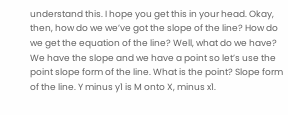understand this. I hope you get this in your head. Okay, then, how do we we’ve got the slope of the line? How do we get the equation of the line? Well, what do we have? We have the slope and we have a point so let’s use the point slope form of the line. What is the point? Slope form of the line. Y minus y1 is M onto X, minus x1.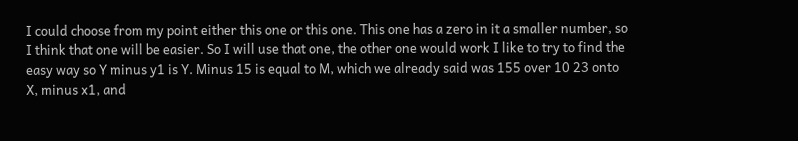I could choose from my point either this one or this one. This one has a zero in it a smaller number, so I think that one will be easier. So I will use that one, the other one would work I like to try to find the easy way so Y minus y1 is Y. Minus 15 is equal to M, which we already said was 155 over 10 23 onto X, minus x1, and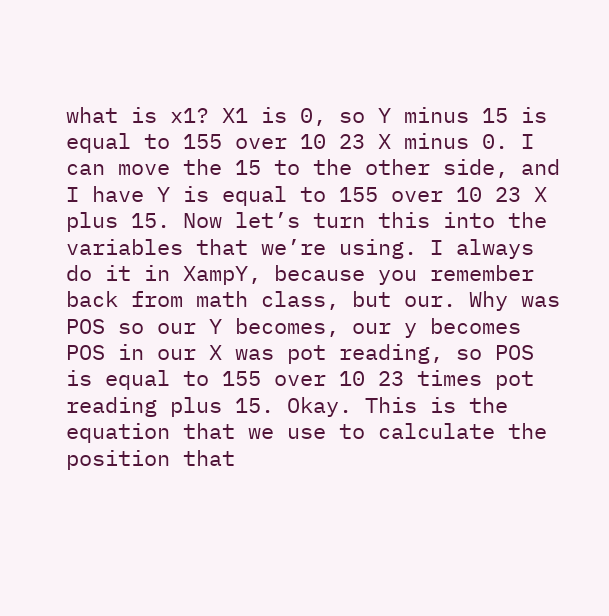what is x1? X1 is 0, so Y minus 15 is equal to 155 over 10 23 X minus 0. I can move the 15 to the other side, and I have Y is equal to 155 over 10 23 X plus 15. Now let’s turn this into the variables that we’re using. I always do it in XampY, because you remember back from math class, but our. Why was POS so our Y becomes, our y becomes POS in our X was pot reading, so POS is equal to 155 over 10 23 times pot reading plus 15. Okay. This is the equation that we use to calculate the position that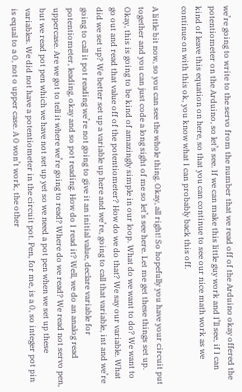we’re going to write to the servo from the number that we read off of the Arduino okay offered the potentiometer on the Arduino, so let’s see. If we can make this little guy work and I’ll see, if I can kind of leave this equation on here, so that you can continue to see our nice math work as we continue on with this ok, you know what I can probably back this off.

A little bit now, so you can see the whole thing. Okay, all right! So hopefully you have your circuit put together and you can just code a long sight of me so let’s see here. Let me get these things set up. Okay, this is going to be kind of amazingly simple in our loop. What do we want to do? We want to go out and read that value off of the potentiometer? How do we do that? We say our variable. What did we set up? We better set up a variable up here and we’re, going to call that variable, int and we’re going to call it pot reading we’re not going to give it an initial value, declare variable for potentiometer, leading, okay and so pot reading. How do I read it? Well, we do an analog read uppercase. Are we got to tell it where we’re going to read? Where do we read? We read not servo pen, but we read pot pen which we have not set up yet so we need a pot pen when we set up these variables. We did not have a potentiometer in the circuit pot. Pen, for me, is a 0, so integer pot pin is equal to a 0, not o upper case. A 0 won’t work, the other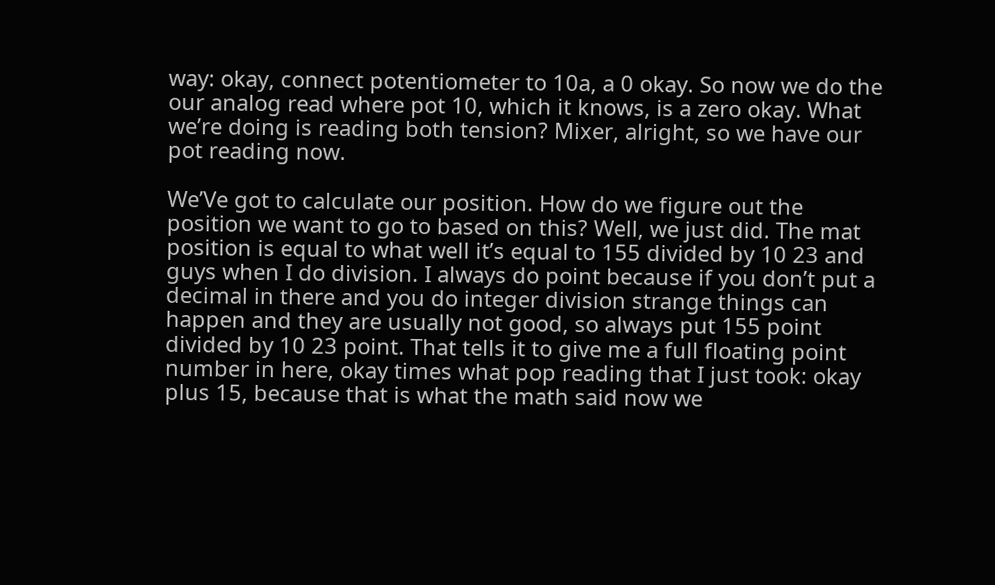way: okay, connect potentiometer to 10a, a 0 okay. So now we do the our analog read where pot 10, which it knows, is a zero okay. What we’re doing is reading both tension? Mixer, alright, so we have our pot reading now.

We’Ve got to calculate our position. How do we figure out the position we want to go to based on this? Well, we just did. The mat position is equal to what well it’s equal to 155 divided by 10 23 and guys when I do division. I always do point because if you don’t put a decimal in there and you do integer division strange things can happen and they are usually not good, so always put 155 point divided by 10 23 point. That tells it to give me a full floating point number in here, okay times what pop reading that I just took: okay plus 15, because that is what the math said now we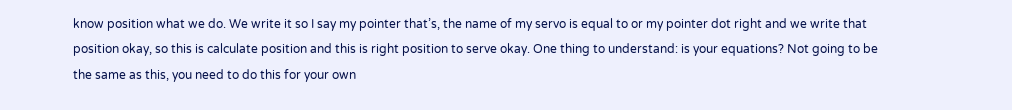know position what we do. We write it so I say my pointer that’s, the name of my servo is equal to or my pointer dot right and we write that position okay, so this is calculate position and this is right position to serve okay. One thing to understand: is your equations? Not going to be the same as this, you need to do this for your own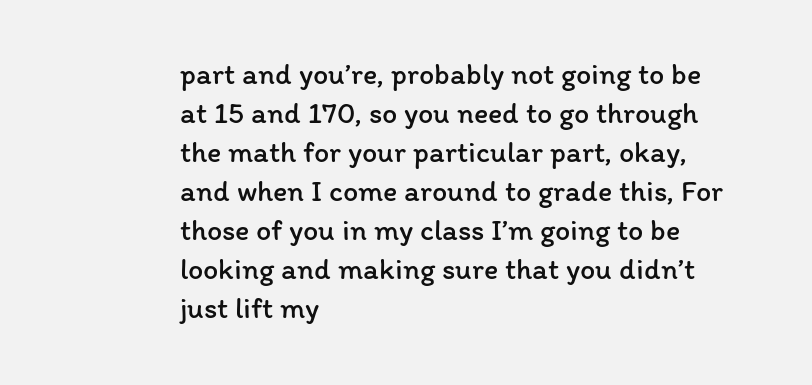part and you’re, probably not going to be at 15 and 170, so you need to go through the math for your particular part, okay, and when I come around to grade this, For those of you in my class I’m going to be looking and making sure that you didn’t just lift my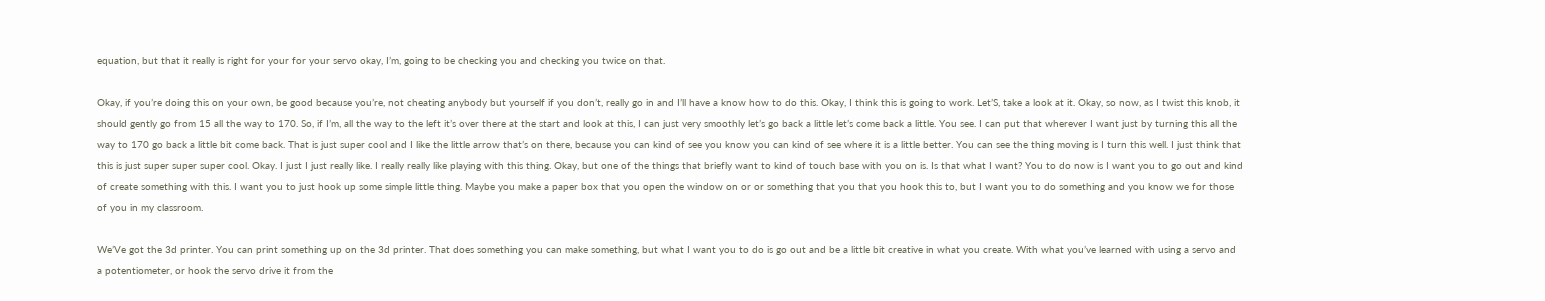equation, but that it really is right for your for your servo okay, I’m, going to be checking you and checking you twice on that.

Okay, if you’re doing this on your own, be good because you’re, not cheating anybody but yourself if you don’t, really go in and I’ll have a know how to do this. Okay, I think this is going to work. Let’S, take a look at it. Okay, so now, as I twist this knob, it should gently go from 15 all the way to 170. So, if I’m, all the way to the left it’s over there at the start and look at this, I can just very smoothly let’s go back a little let’s come back a little. You see. I can put that wherever I want just by turning this all the way to 170 go back a little bit come back. That is just super cool and I like the little arrow that’s on there, because you can kind of see you know you can kind of see where it is a little better. You can see the thing moving is I turn this well. I just think that this is just super super super cool. Okay. I just I just really like. I really really like playing with this thing. Okay, but one of the things that briefly want to kind of touch base with you on is. Is that what I want? You to do now is I want you to go out and kind of create something with this. I want you to just hook up some simple little thing. Maybe you make a paper box that you open the window on or or something that you that you hook this to, but I want you to do something and you know we for those of you in my classroom.

We’Ve got the 3d printer. You can print something up on the 3d printer. That does something you can make something, but what I want you to do is go out and be a little bit creative in what you create. With what you’ve learned with using a servo and a potentiometer, or hook the servo drive it from the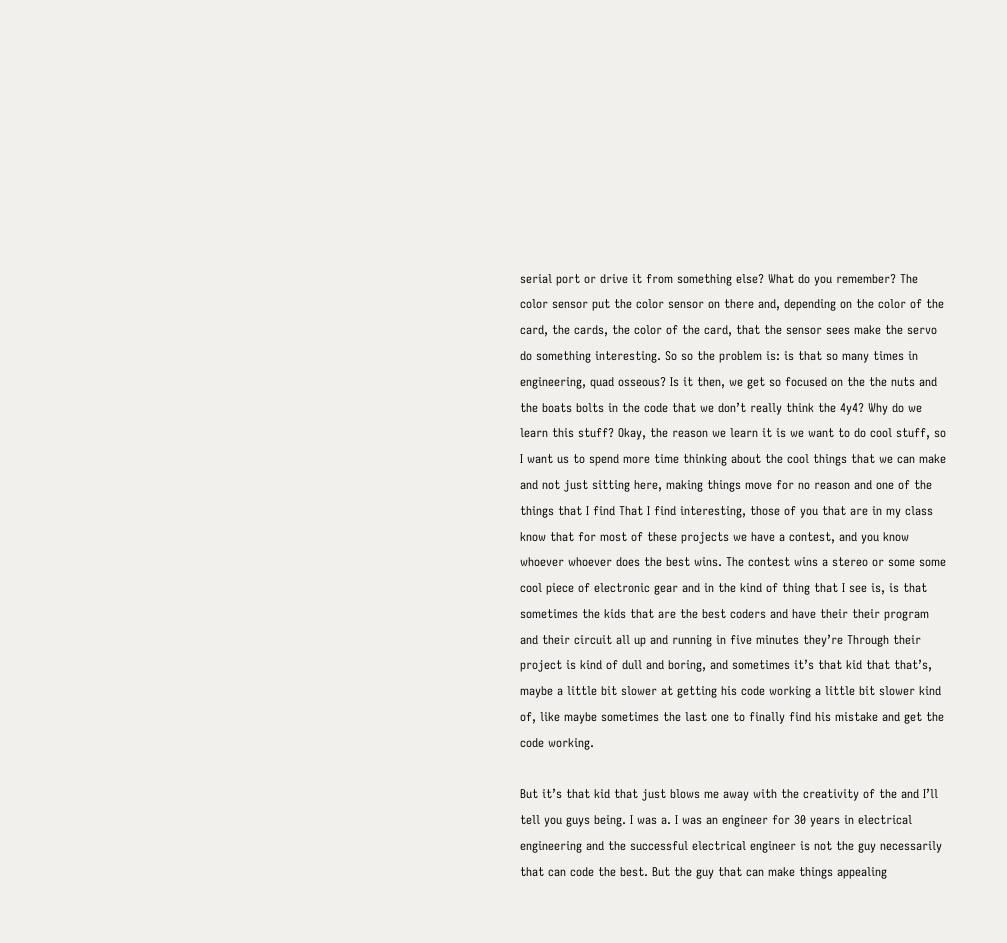serial port or drive it from something else? What do you remember? The color sensor put the color sensor on there and, depending on the color of the card, the cards, the color of the card, that the sensor sees make the servo do something interesting. So so the problem is: is that so many times in engineering, quad osseous? Is it then, we get so focused on the the nuts and the boats bolts in the code that we don’t really think the 4y4? Why do we learn this stuff? Okay, the reason we learn it is we want to do cool stuff, so I want us to spend more time thinking about the cool things that we can make and not just sitting here, making things move for no reason and one of the things that I find That I find interesting, those of you that are in my class know that for most of these projects we have a contest, and you know whoever whoever does the best wins. The contest wins a stereo or some some cool piece of electronic gear and in the kind of thing that I see is, is that sometimes the kids that are the best coders and have their their program and their circuit all up and running in five minutes they’re Through their project is kind of dull and boring, and sometimes it’s that kid that that’s, maybe a little bit slower at getting his code working a little bit slower kind of, like maybe sometimes the last one to finally find his mistake and get the code working.

But it’s that kid that just blows me away with the creativity of the and I’ll tell you guys being. I was a. I was an engineer for 30 years in electrical engineering and the successful electrical engineer is not the guy necessarily that can code the best. But the guy that can make things appealing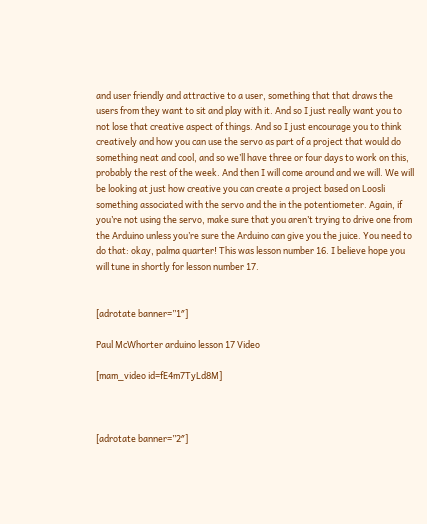and user friendly and attractive to a user, something that that draws the users from they want to sit and play with it. And so I just really want you to not lose that creative aspect of things. And so I just encourage you to think creatively and how you can use the servo as part of a project that would do something neat and cool, and so we’ll have three or four days to work on this, probably the rest of the week. And then I will come around and we will. We will be looking at just how creative you can create a project based on Loosli something associated with the servo and the in the potentiometer. Again, if you’re not using the servo, make sure that you aren’t trying to drive one from the Arduino unless you’re sure the Arduino can give you the juice. You need to do that: okay, palma quarter! This was lesson number 16. I believe hope you will tune in shortly for lesson number 17.


[adrotate banner=”1″]

Paul McWhorter arduino lesson 17 Video

[mam_video id=fE4m7TyLd8M]



[adrotate banner=”2″]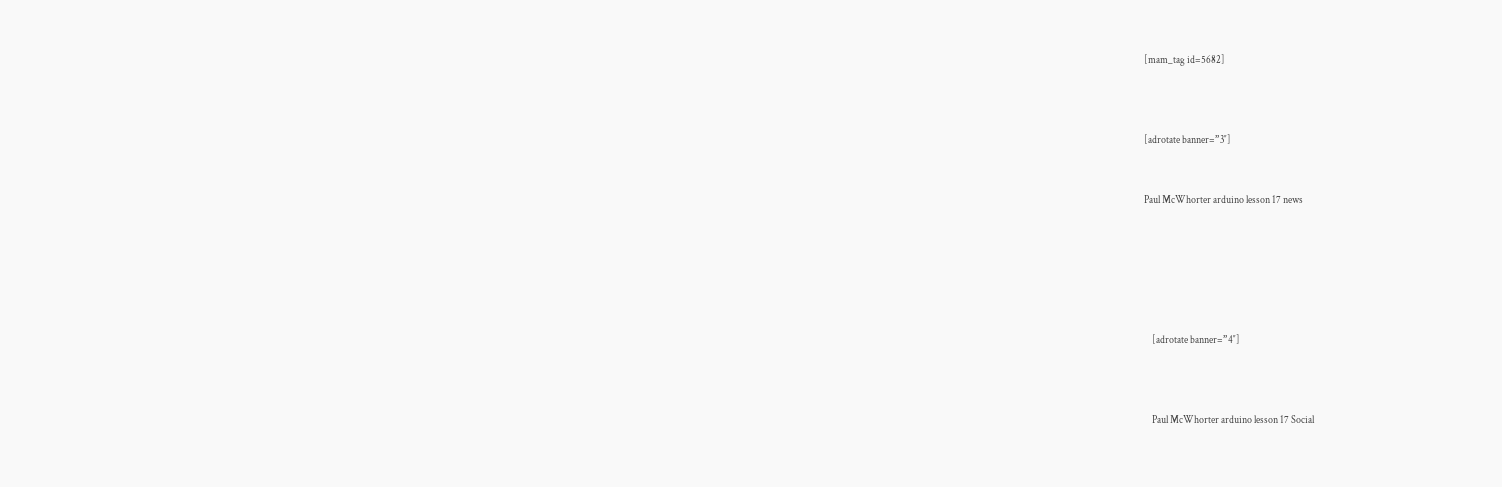[mam_tag id=5682]



[adrotate banner=”3″]


Paul McWhorter arduino lesson 17 news






    [adrotate banner=”4″]



    Paul McWhorter arduino lesson 17 Social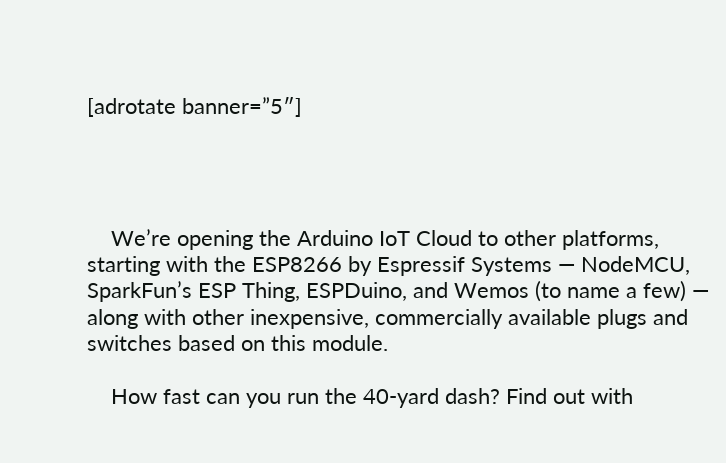[adrotate banner=”5″]




    We’re opening the Arduino IoT Cloud to other platforms, starting with the ESP8266 by Espressif Systems — NodeMCU, SparkFun’s ESP Thing, ESPDuino, and Wemos (to name a few) — along with other inexpensive, commercially available plugs and switches based on this module.

    How fast can you run the 40-yard dash? Find out with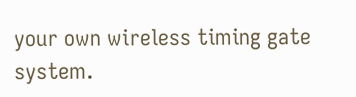your own wireless timing gate system.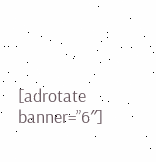[adrotate banner=”6″]